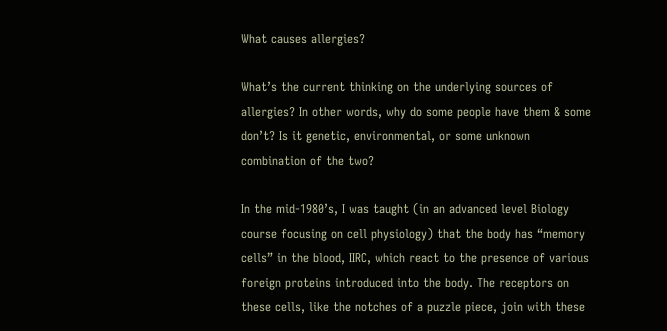What causes allergies?

What’s the current thinking on the underlying sources of allergies? In other words, why do some people have them & some don’t? Is it genetic, environmental, or some unknown combination of the two?

In the mid-1980’s, I was taught (in an advanced level Biology course focusing on cell physiology) that the body has “memory cells” in the blood, IIRC, which react to the presence of various foreign proteins introduced into the body. The receptors on these cells, like the notches of a puzzle piece, join with these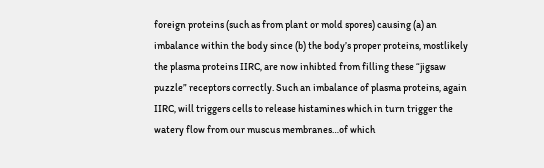foreign proteins (such as from plant or mold spores) causing (a) an imbalance within the body since (b) the body’s proper proteins, mostlikely the plasma proteins IIRC, are now inhibted from filling these “jigsaw puzzle” receptors correctly. Such an imbalance of plasma proteins, again IIRC, will triggers cells to release histamines which in turn trigger the watery flow from our muscus membranes…of which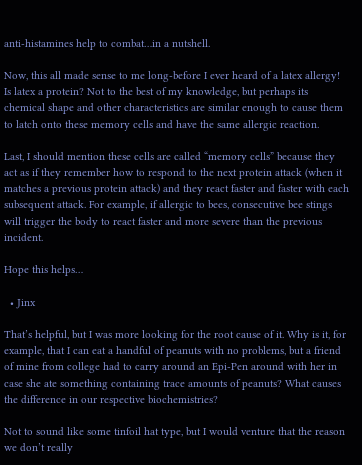anti-histamines help to combat…in a nutshell.

Now, this all made sense to me long-before I ever heard of a latex allergy! Is latex a protein? Not to the best of my knowledge, but perhaps its chemical shape and other characteristics are similar enough to cause them to latch onto these memory cells and have the same allergic reaction.

Last, I should mention these cells are called “memory cells” because they act as if they remember how to respond to the next protein attack (when it matches a previous protein attack) and they react faster and faster with each subsequent attack. For example, if allergic to bees, consecutive bee stings will trigger the body to react faster and more severe than the previous incident.

Hope this helps…

  • Jinx

That’s helpful, but I was more looking for the root cause of it. Why is it, for example, that I can eat a handful of peanuts with no problems, but a friend of mine from college had to carry around an Epi-Pen around with her in case she ate something containing trace amounts of peanuts? What causes the difference in our respective biochemistries?

Not to sound like some tinfoil hat type, but I would venture that the reason we don’t really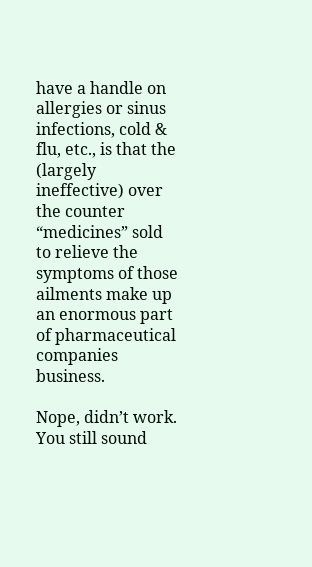have a handle on allergies or sinus infections, cold & flu, etc., is that the (largely ineffective) over the counter “medicines” sold to relieve the symptoms of those ailments make up an enormous part of pharmaceutical companies business.

Nope, didn’t work. You still sound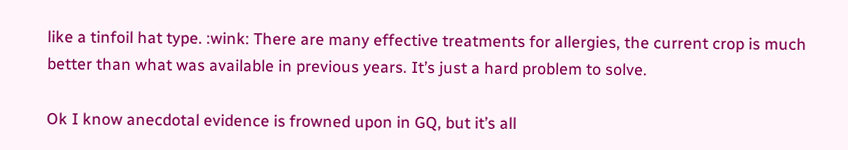like a tinfoil hat type. :wink: There are many effective treatments for allergies, the current crop is much better than what was available in previous years. It’s just a hard problem to solve.

Ok I know anecdotal evidence is frowned upon in GQ, but it’s all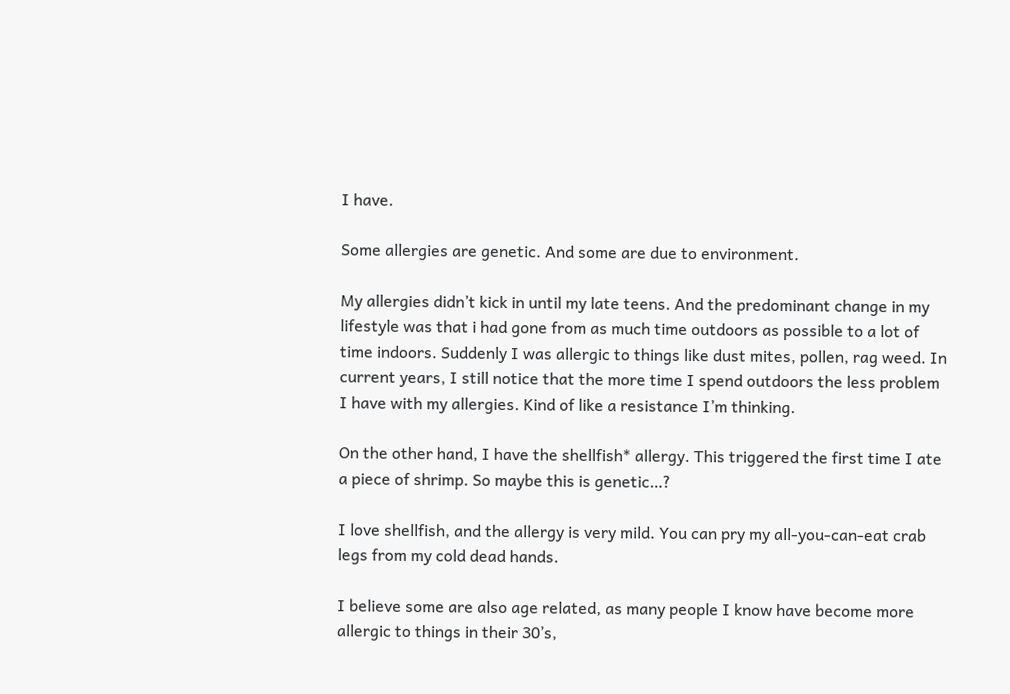I have.

Some allergies are genetic. And some are due to environment.

My allergies didn’t kick in until my late teens. And the predominant change in my lifestyle was that i had gone from as much time outdoors as possible to a lot of time indoors. Suddenly I was allergic to things like dust mites, pollen, rag weed. In current years, I still notice that the more time I spend outdoors the less problem I have with my allergies. Kind of like a resistance I’m thinking.

On the other hand, I have the shellfish* allergy. This triggered the first time I ate a piece of shrimp. So maybe this is genetic…?

I love shellfish, and the allergy is very mild. You can pry my all-you-can-eat crab legs from my cold dead hands.

I believe some are also age related, as many people I know have become more allergic to things in their 30’s,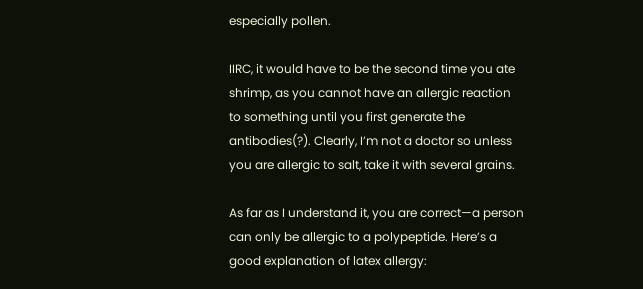especially pollen.

IIRC, it would have to be the second time you ate shrimp, as you cannot have an allergic reaction to something until you first generate the antibodies(?). Clearly, I’m not a doctor so unless you are allergic to salt, take it with several grains.

As far as I understand it, you are correct—a person can only be allergic to a polypeptide. Here’s a good explanation of latex allergy: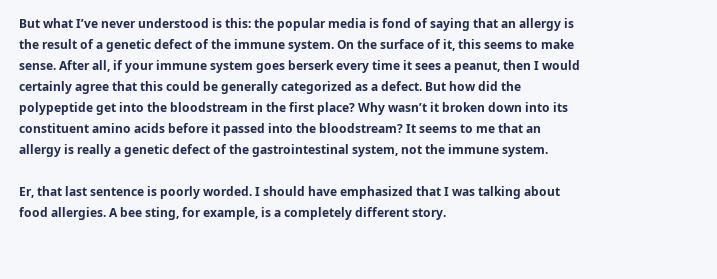But what I’ve never understood is this: the popular media is fond of saying that an allergy is the result of a genetic defect of the immune system. On the surface of it, this seems to make sense. After all, if your immune system goes berserk every time it sees a peanut, then I would certainly agree that this could be generally categorized as a defect. But how did the polypeptide get into the bloodstream in the first place? Why wasn’t it broken down into its constituent amino acids before it passed into the bloodstream? It seems to me that an allergy is really a genetic defect of the gastrointestinal system, not the immune system.

Er, that last sentence is poorly worded. I should have emphasized that I was talking about food allergies. A bee sting, for example, is a completely different story.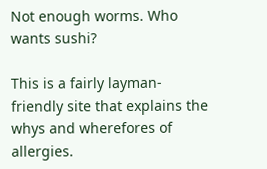Not enough worms. Who wants sushi?

This is a fairly layman-friendly site that explains the whys and wherefores of allergies.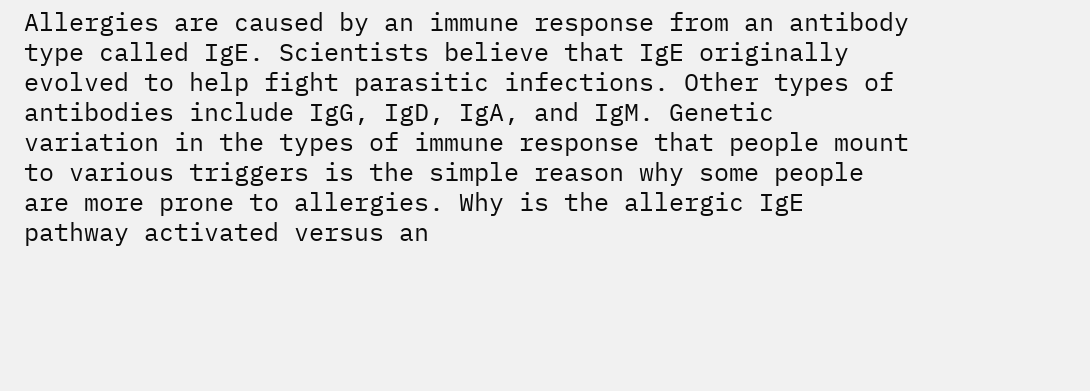Allergies are caused by an immune response from an antibody type called IgE. Scientists believe that IgE originally evolved to help fight parasitic infections. Other types of antibodies include IgG, IgD, IgA, and IgM. Genetic variation in the types of immune response that people mount to various triggers is the simple reason why some people are more prone to allergies. Why is the allergic IgE pathway activated versus an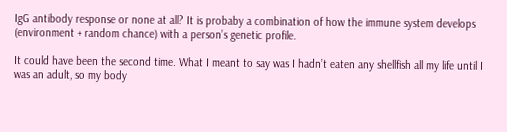IgG antibody response or none at all? It is probaby a combination of how the immune system develops (environment + random chance) with a person’s genetic profile.

It could have been the second time. What I meant to say was I hadn’t eaten any shellfish all my life until I was an adult, so my body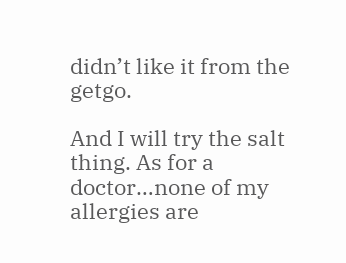didn’t like it from the getgo.

And I will try the salt thing. As for a doctor…none of my allergies are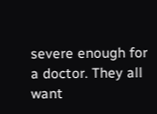severe enough for a doctor. They all want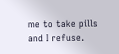me to take pills and I refuse.